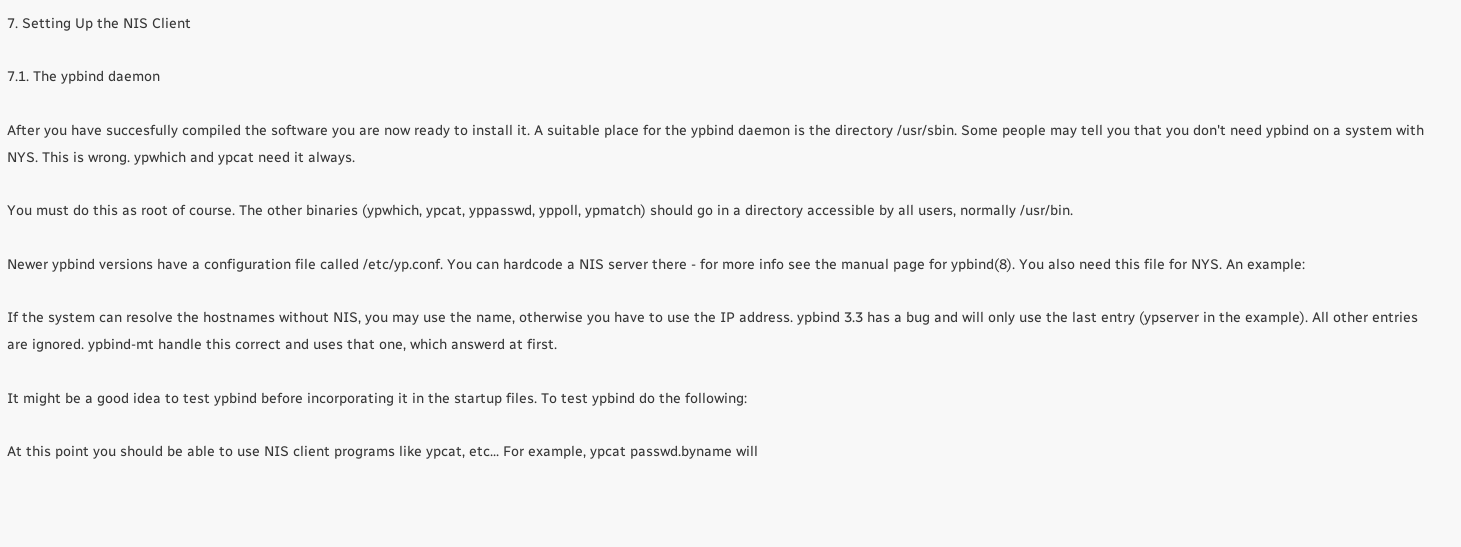7. Setting Up the NIS Client

7.1. The ypbind daemon

After you have succesfully compiled the software you are now ready to install it. A suitable place for the ypbind daemon is the directory /usr/sbin. Some people may tell you that you don't need ypbind on a system with NYS. This is wrong. ypwhich and ypcat need it always.

You must do this as root of course. The other binaries (ypwhich, ypcat, yppasswd, yppoll, ypmatch) should go in a directory accessible by all users, normally /usr/bin.

Newer ypbind versions have a configuration file called /etc/yp.conf. You can hardcode a NIS server there - for more info see the manual page for ypbind(8). You also need this file for NYS. An example:

If the system can resolve the hostnames without NIS, you may use the name, otherwise you have to use the IP address. ypbind 3.3 has a bug and will only use the last entry (ypserver in the example). All other entries are ignored. ypbind-mt handle this correct and uses that one, which answerd at first.

It might be a good idea to test ypbind before incorporating it in the startup files. To test ypbind do the following:

At this point you should be able to use NIS client programs like ypcat, etc... For example, ypcat passwd.byname will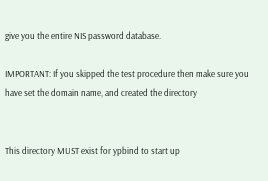give you the entire NIS password database.

IMPORTANT: If you skipped the test procedure then make sure you have set the domain name, and created the directory


This directory MUST exist for ypbind to start up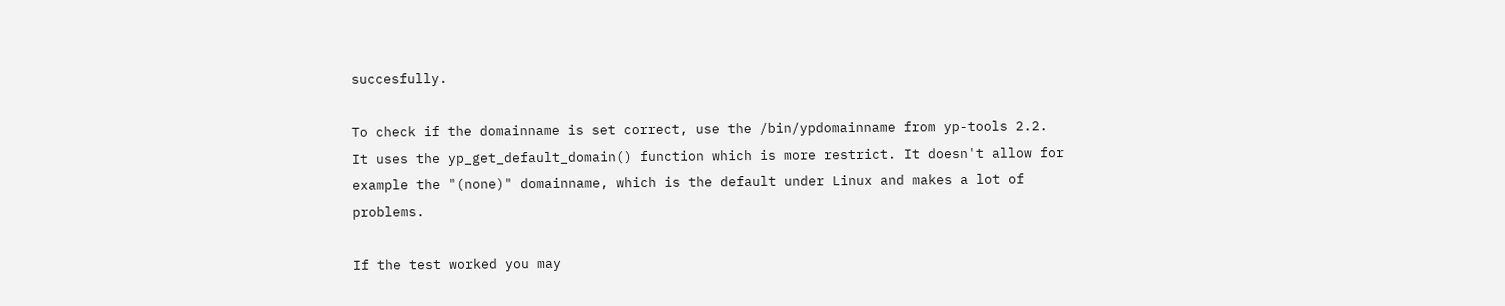succesfully.

To check if the domainname is set correct, use the /bin/ypdomainname from yp-tools 2.2. It uses the yp_get_default_domain() function which is more restrict. It doesn't allow for example the "(none)" domainname, which is the default under Linux and makes a lot of problems.

If the test worked you may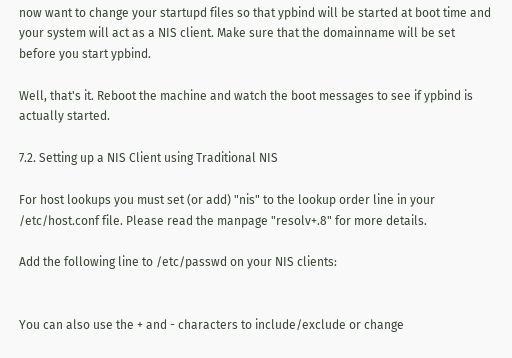now want to change your startupd files so that ypbind will be started at boot time and your system will act as a NIS client. Make sure that the domainname will be set before you start ypbind.

Well, that's it. Reboot the machine and watch the boot messages to see if ypbind is actually started.

7.2. Setting up a NIS Client using Traditional NIS

For host lookups you must set (or add) "nis" to the lookup order line in your /etc/host.conf file. Please read the manpage "resolv+.8" for more details.

Add the following line to /etc/passwd on your NIS clients:


You can also use the + and - characters to include/exclude or change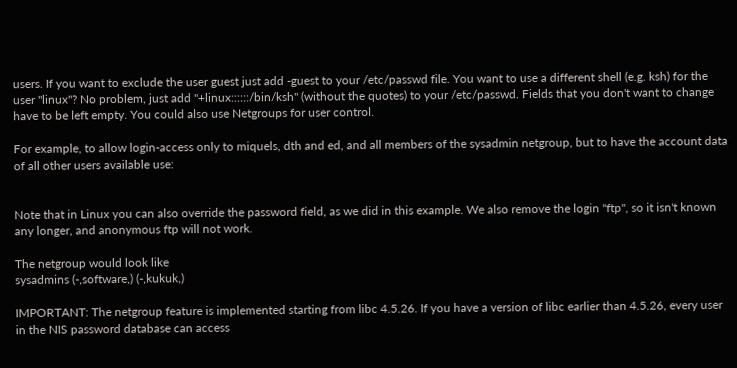users. If you want to exclude the user guest just add -guest to your /etc/passwd file. You want to use a different shell (e.g. ksh) for the user "linux"? No problem, just add "+linux::::::/bin/ksh" (without the quotes) to your /etc/passwd. Fields that you don't want to change have to be left empty. You could also use Netgroups for user control.

For example, to allow login-access only to miquels, dth and ed, and all members of the sysadmin netgroup, but to have the account data of all other users available use:


Note that in Linux you can also override the password field, as we did in this example. We also remove the login "ftp", so it isn't known any longer, and anonymous ftp will not work.

The netgroup would look like
sysadmins (-,software,) (-,kukuk,)

IMPORTANT: The netgroup feature is implemented starting from libc 4.5.26. If you have a version of libc earlier than 4.5.26, every user in the NIS password database can access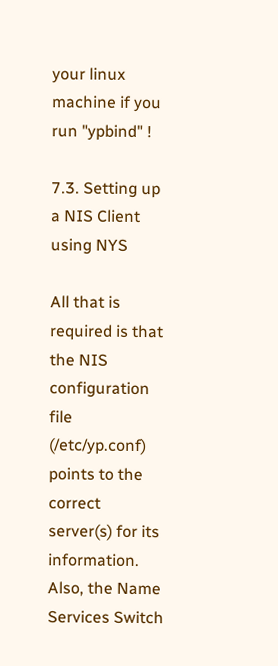your linux machine if you run "ypbind" !

7.3. Setting up a NIS Client using NYS

All that is required is that the NIS configuration file (/etc/yp.conf) points to the correct server(s) for its information. Also, the Name Services Switch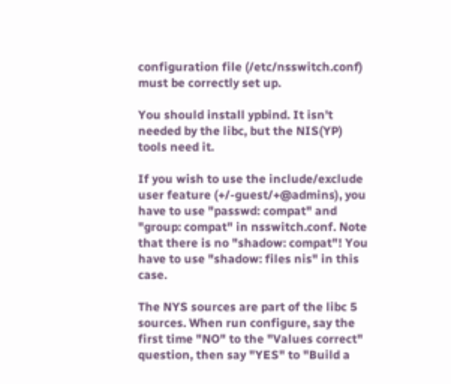configuration file (/etc/nsswitch.conf) must be correctly set up.

You should install ypbind. It isn't needed by the libc, but the NIS(YP) tools need it.

If you wish to use the include/exclude user feature (+/-guest/+@admins), you have to use "passwd: compat" and "group: compat" in nsswitch.conf. Note that there is no "shadow: compat"! You have to use "shadow: files nis" in this case.

The NYS sources are part of the libc 5 sources. When run configure, say the first time "NO" to the "Values correct" question, then say "YES" to "Build a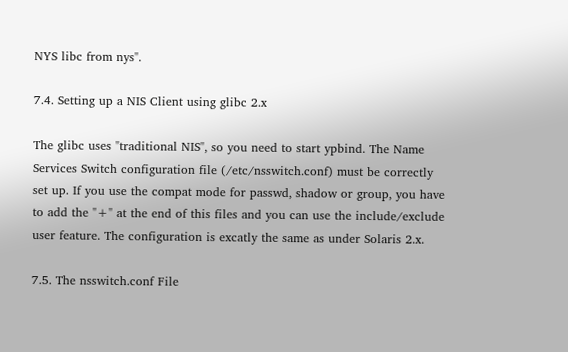NYS libc from nys".

7.4. Setting up a NIS Client using glibc 2.x

The glibc uses "traditional NIS", so you need to start ypbind. The Name Services Switch configuration file (/etc/nsswitch.conf) must be correctly set up. If you use the compat mode for passwd, shadow or group, you have to add the "+" at the end of this files and you can use the include/exclude user feature. The configuration is excatly the same as under Solaris 2.x.

7.5. The nsswitch.conf File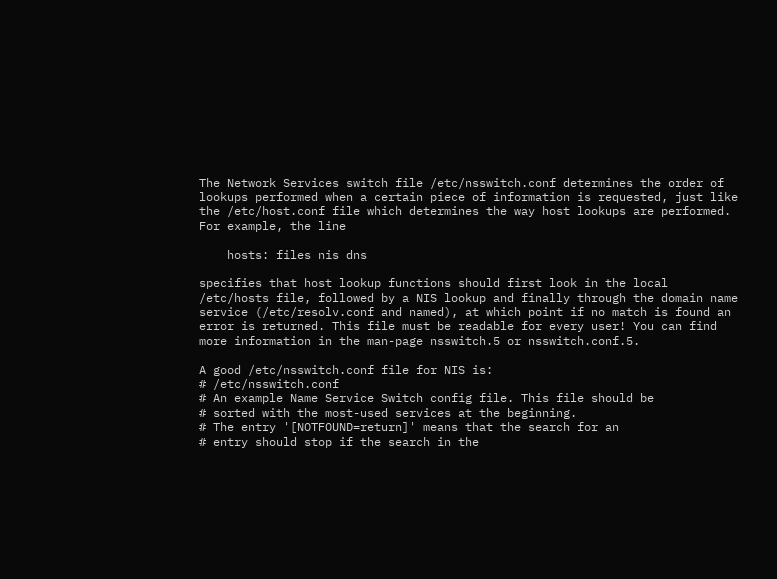The Network Services switch file /etc/nsswitch.conf determines the order of lookups performed when a certain piece of information is requested, just like the /etc/host.conf file which determines the way host lookups are performed. For example, the line

    hosts: files nis dns

specifies that host lookup functions should first look in the local /etc/hosts file, followed by a NIS lookup and finally through the domain name service (/etc/resolv.conf and named), at which point if no match is found an error is returned. This file must be readable for every user! You can find more information in the man-page nsswitch.5 or nsswitch.conf.5.

A good /etc/nsswitch.conf file for NIS is:
# /etc/nsswitch.conf
# An example Name Service Switch config file. This file should be
# sorted with the most-used services at the beginning.
# The entry '[NOTFOUND=return]' means that the search for an
# entry should stop if the search in the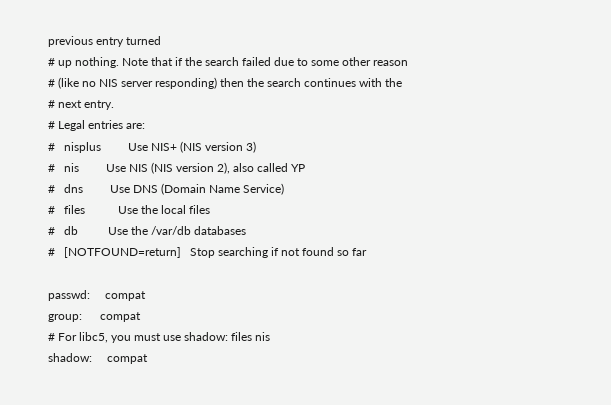previous entry turned
# up nothing. Note that if the search failed due to some other reason
# (like no NIS server responding) then the search continues with the
# next entry.
# Legal entries are:
#   nisplus         Use NIS+ (NIS version 3)
#   nis         Use NIS (NIS version 2), also called YP
#   dns         Use DNS (Domain Name Service)
#   files           Use the local files
#   db          Use the /var/db databases
#   [NOTFOUND=return]   Stop searching if not found so far

passwd:     compat
group:      compat
# For libc5, you must use shadow: files nis
shadow:     compat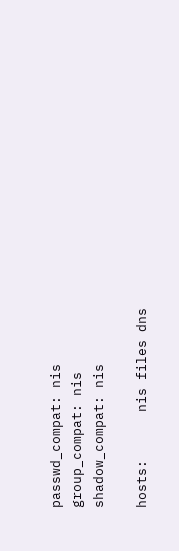passwd_compat: nis
group_compat: nis
shadow_compat: nis

hosts:      nis files dns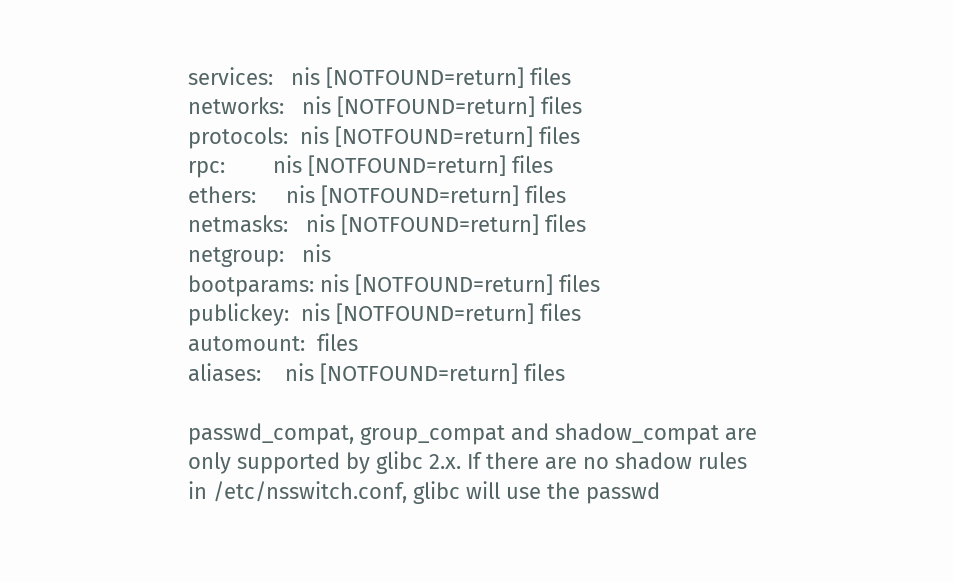services:   nis [NOTFOUND=return] files
networks:   nis [NOTFOUND=return] files
protocols:  nis [NOTFOUND=return] files
rpc:        nis [NOTFOUND=return] files
ethers:     nis [NOTFOUND=return] files
netmasks:   nis [NOTFOUND=return] files
netgroup:   nis
bootparams: nis [NOTFOUND=return] files
publickey:  nis [NOTFOUND=return] files
automount:  files
aliases:    nis [NOTFOUND=return] files

passwd_compat, group_compat and shadow_compat are only supported by glibc 2.x. If there are no shadow rules in /etc/nsswitch.conf, glibc will use the passwd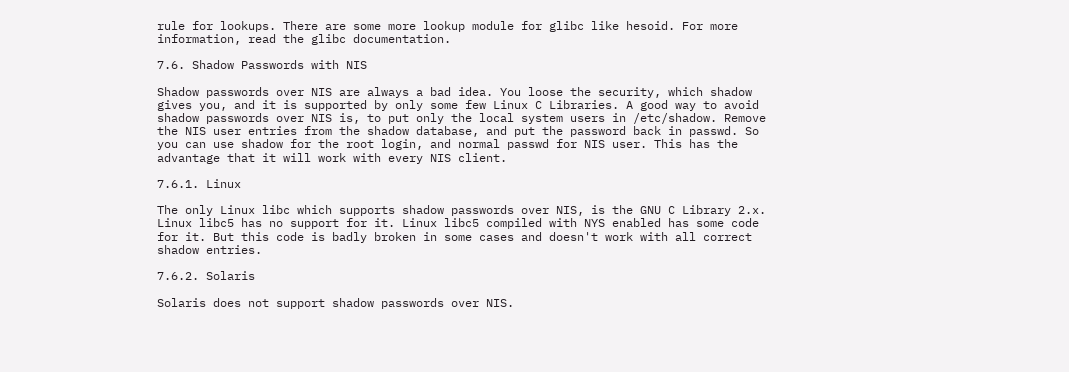rule for lookups. There are some more lookup module for glibc like hesoid. For more information, read the glibc documentation.

7.6. Shadow Passwords with NIS

Shadow passwords over NIS are always a bad idea. You loose the security, which shadow gives you, and it is supported by only some few Linux C Libraries. A good way to avoid shadow passwords over NIS is, to put only the local system users in /etc/shadow. Remove the NIS user entries from the shadow database, and put the password back in passwd. So you can use shadow for the root login, and normal passwd for NIS user. This has the advantage that it will work with every NIS client.

7.6.1. Linux

The only Linux libc which supports shadow passwords over NIS, is the GNU C Library 2.x. Linux libc5 has no support for it. Linux libc5 compiled with NYS enabled has some code for it. But this code is badly broken in some cases and doesn't work with all correct shadow entries.

7.6.2. Solaris

Solaris does not support shadow passwords over NIS.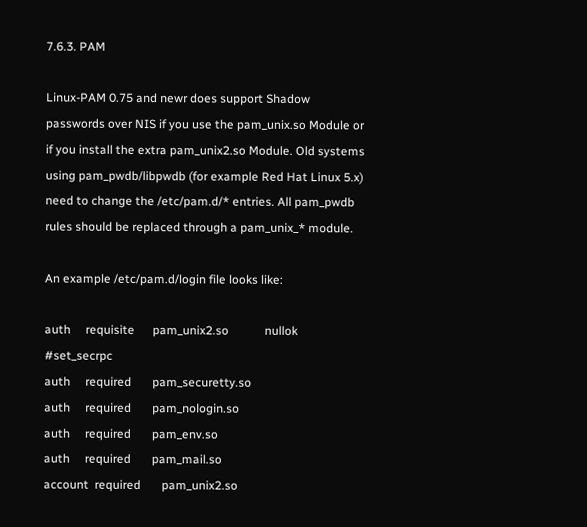7.6.3. PAM

Linux-PAM 0.75 and newr does support Shadow passwords over NIS if you use the pam_unix.so Module or if you install the extra pam_unix2.so Module. Old systems using pam_pwdb/libpwdb (for example Red Hat Linux 5.x) need to change the /etc/pam.d/* entries. All pam_pwdb rules should be replaced through a pam_unix_* module.

An example /etc/pam.d/login file looks like:

auth     requisite      pam_unix2.so            nullok #set_secrpc
auth     required       pam_securetty.so
auth     required       pam_nologin.so
auth     required       pam_env.so
auth     required       pam_mail.so
account  required       pam_unix2.so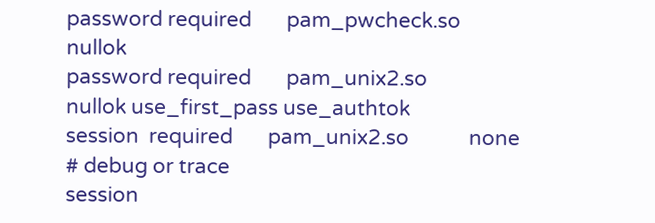password required       pam_pwcheck.so          nullok
password required       pam_unix2.so            nullok use_first_pass use_authtok
session  required       pam_unix2.so            none # debug or trace
session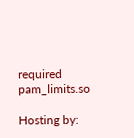required       pam_limits.so

Hosting by: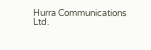Hurra Communications Ltd.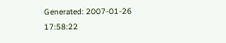Generated: 2007-01-26 17:58:22